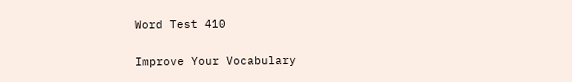Word Test 410

Improve Your Vocabulary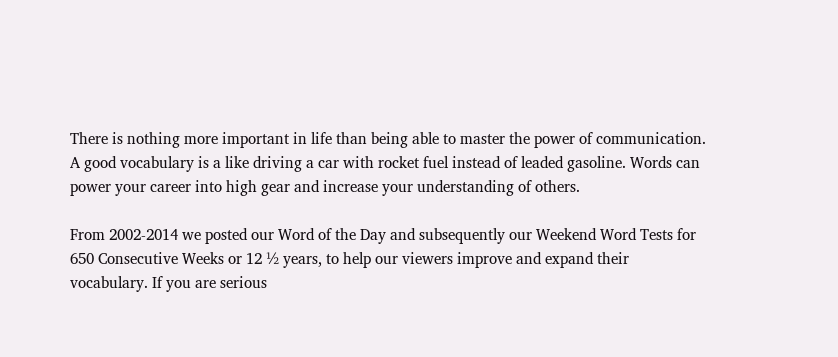There is nothing more important in life than being able to master the power of communication. A good vocabulary is a like driving a car with rocket fuel instead of leaded gasoline. Words can power your career into high gear and increase your understanding of others.

From 2002-2014 we posted our Word of the Day and subsequently our Weekend Word Tests for 650 Consecutive Weeks or 12 ½ years, to help our viewers improve and expand their vocabulary. If you are serious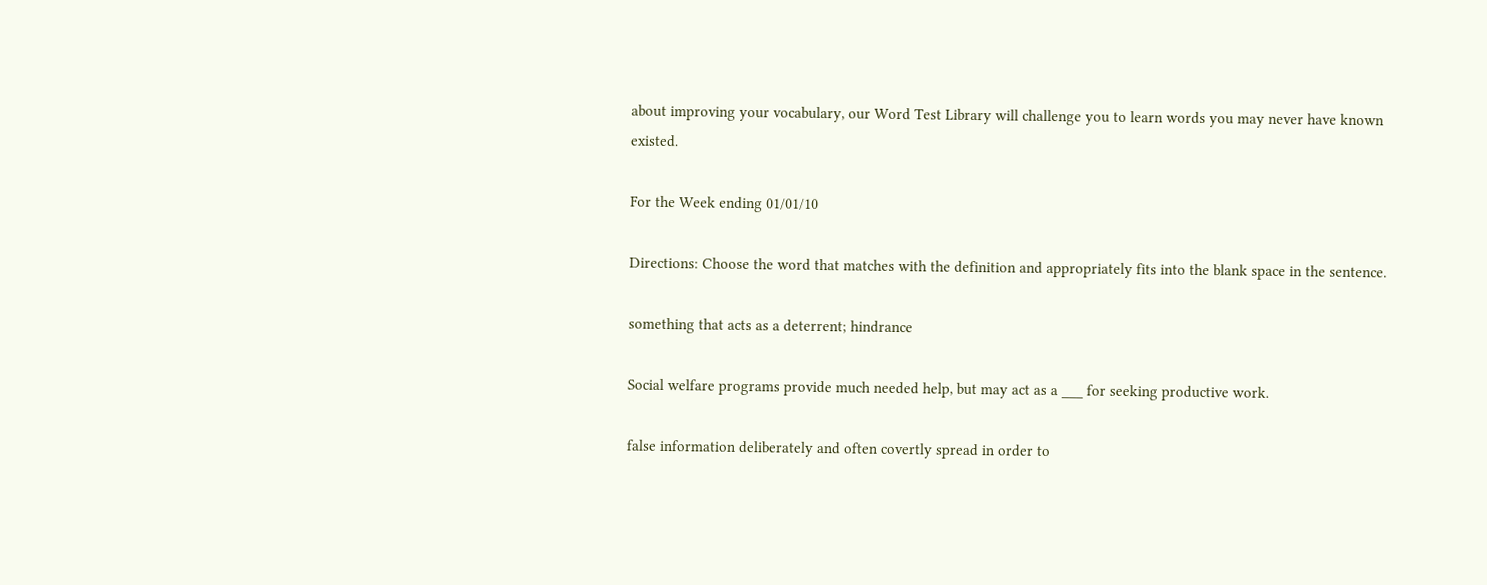about improving your vocabulary, our Word Test Library will challenge you to learn words you may never have known existed.

For the Week ending 01/01/10

Directions: Choose the word that matches with the definition and appropriately fits into the blank space in the sentence.

something that acts as a deterrent; hindrance

Social welfare programs provide much needed help, but may act as a ___ for seeking productive work.

false information deliberately and often covertly spread in order to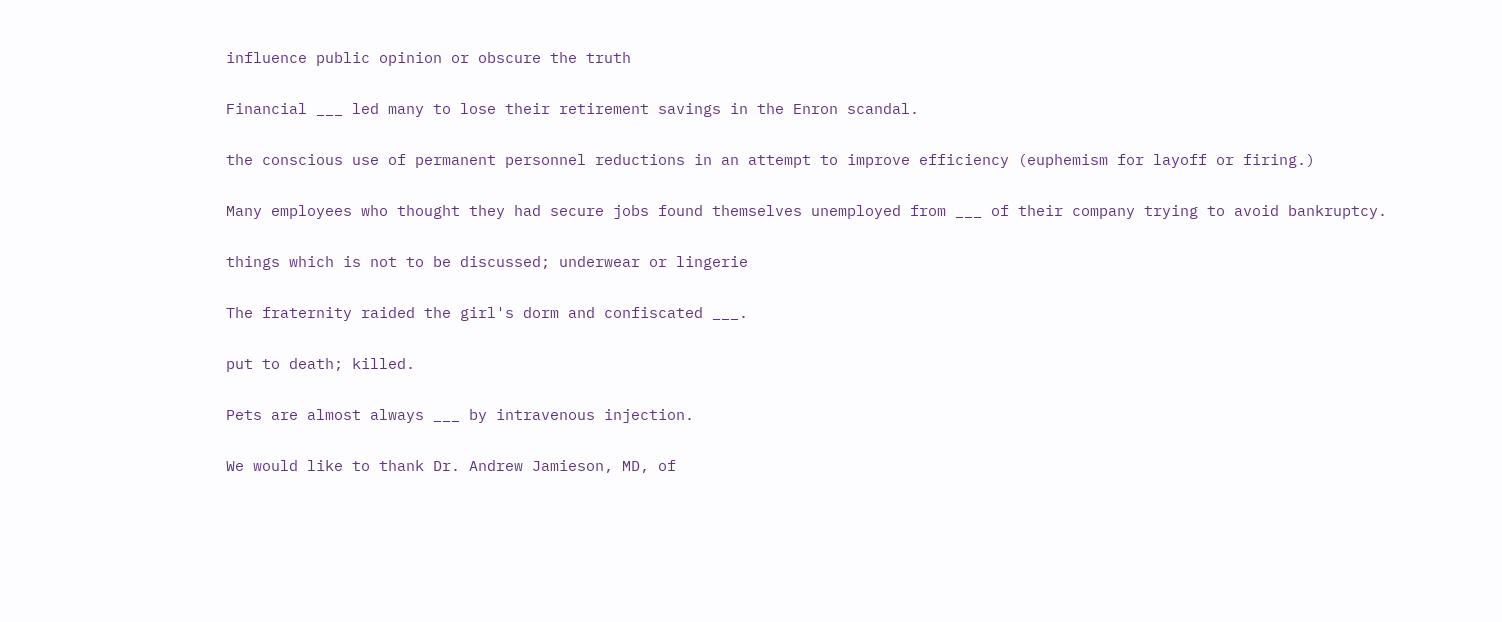influence public opinion or obscure the truth

Financial ___ led many to lose their retirement savings in the Enron scandal.

the conscious use of permanent personnel reductions in an attempt to improve efficiency (euphemism for layoff or firing.)

Many employees who thought they had secure jobs found themselves unemployed from ___ of their company trying to avoid bankruptcy.

things which is not to be discussed; underwear or lingerie

The fraternity raided the girl's dorm and confiscated ___.

put to death; killed.

Pets are almost always ___ by intravenous injection.

We would like to thank Dr. Andrew Jamieson, MD, of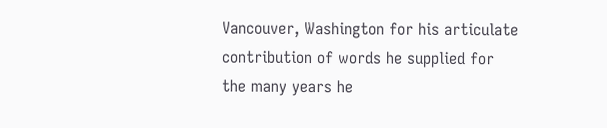Vancouver, Washington for his articulate contribution of words he supplied for the many years he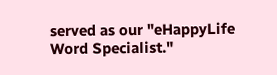served as our "eHappyLife Word Specialist."